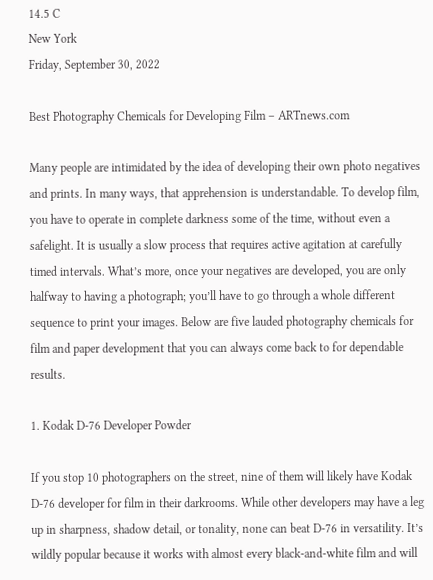14.5 C
New York
Friday, September 30, 2022

Best Photography Chemicals for Developing Film – ARTnews.com

Many people are intimidated by the idea of developing their own photo negatives and prints. In many ways, that apprehension is understandable. To develop film, you have to operate in complete darkness some of the time, without even a safelight. It is usually a slow process that requires active agitation at carefully timed intervals. What’s more, once your negatives are developed, you are only halfway to having a photograph; you’ll have to go through a whole different sequence to print your images. Below are five lauded photography chemicals for film and paper development that you can always come back to for dependable results.

1. Kodak D-76 Developer Powder

If you stop 10 photographers on the street, nine of them will likely have Kodak D-76 developer for film in their darkrooms. While other developers may have a leg up in sharpness, shadow detail, or tonality, none can beat D-76 in versatility. It’s wildly popular because it works with almost every black-and-white film and will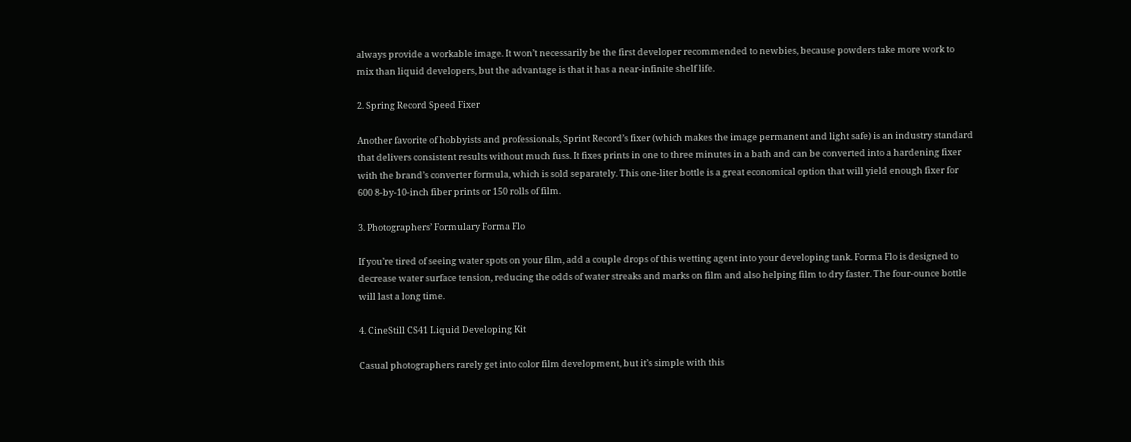always provide a workable image. It won’t necessarily be the first developer recommended to newbies, because powders take more work to mix than liquid developers, but the advantage is that it has a near-infinite shelf life.

2. Spring Record Speed Fixer

Another favorite of hobbyists and professionals, Sprint Record’s fixer (which makes the image permanent and light safe) is an industry standard that delivers consistent results without much fuss. It fixes prints in one to three minutes in a bath and can be converted into a hardening fixer with the brand’s converter formula, which is sold separately. This one-liter bottle is a great economical option that will yield enough fixer for 600 8-by-10-inch fiber prints or 150 rolls of film.

3. Photographers’ Formulary Forma Flo

If you’re tired of seeing water spots on your film, add a couple drops of this wetting agent into your developing tank. Forma Flo is designed to decrease water surface tension, reducing the odds of water streaks and marks on film and also helping film to dry faster. The four-ounce bottle will last a long time.

4. CineStill CS41 Liquid Developing Kit

Casual photographers rarely get into color film development, but it’s simple with this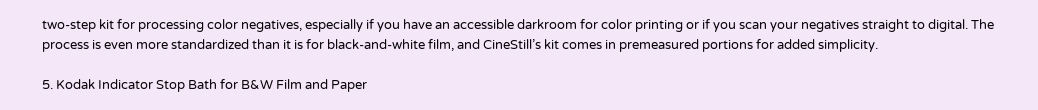two-step kit for processing color negatives, especially if you have an accessible darkroom for color printing or if you scan your negatives straight to digital. The process is even more standardized than it is for black-and-white film, and CineStill’s kit comes in premeasured portions for added simplicity.

5. Kodak Indicator Stop Bath for B&W Film and Paper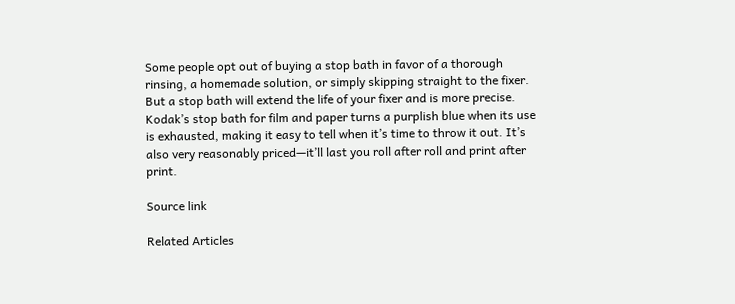Some people opt out of buying a stop bath in favor of a thorough rinsing, a homemade solution, or simply skipping straight to the fixer. But a stop bath will extend the life of your fixer and is more precise. Kodak’s stop bath for film and paper turns a purplish blue when its use is exhausted, making it easy to tell when it’s time to throw it out. It’s also very reasonably priced—it’ll last you roll after roll and print after print.

Source link

Related Articles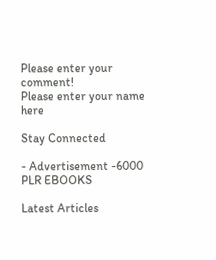Please enter your comment!
Please enter your name here

Stay Connected

- Advertisement -6000 PLR EBOOKS

Latest Articles